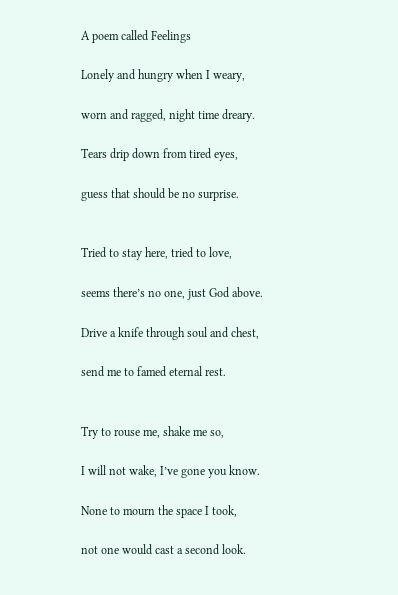A poem called Feelings

Lonely and hungry when I weary,

worn and ragged, night time dreary.

Tears drip down from tired eyes,

guess that should be no surprise.


Tried to stay here, tried to love,

seems there’s no one, just God above.

Drive a knife through soul and chest,

send me to famed eternal rest.


Try to rouse me, shake me so,

I will not wake, I’ve gone you know.

None to mourn the space I took,

not one would cast a second look.